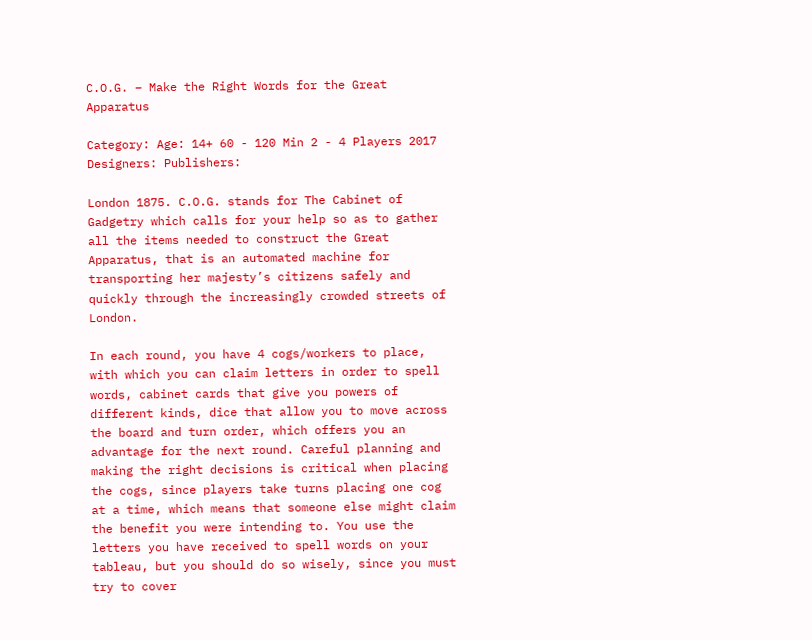C.O.G. – Make the Right Words for the Great Apparatus

Category: Age: 14+ 60 - 120 Min 2 - 4 Players 2017
Designers: Publishers:

London 1875. C.O.G. stands for The Cabinet of Gadgetry which calls for your help so as to gather all the items needed to construct the Great Apparatus, that is an automated machine for transporting her majesty’s citizens safely and quickly through the increasingly crowded streets of London.

In each round, you have 4 cogs/workers to place, with which you can claim letters in order to spell words, cabinet cards that give you powers of different kinds, dice that allow you to move across the board and turn order, which offers you an advantage for the next round. Careful planning and making the right decisions is critical when placing the cogs, since players take turns placing one cog at a time, which means that someone else might claim the benefit you were intending to. You use the letters you have received to spell words on your tableau, but you should do so wisely, since you must try to cover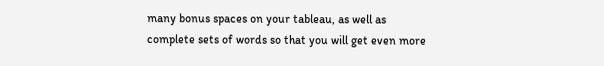many bonus spaces on your tableau, as well as complete sets of words so that you will get even more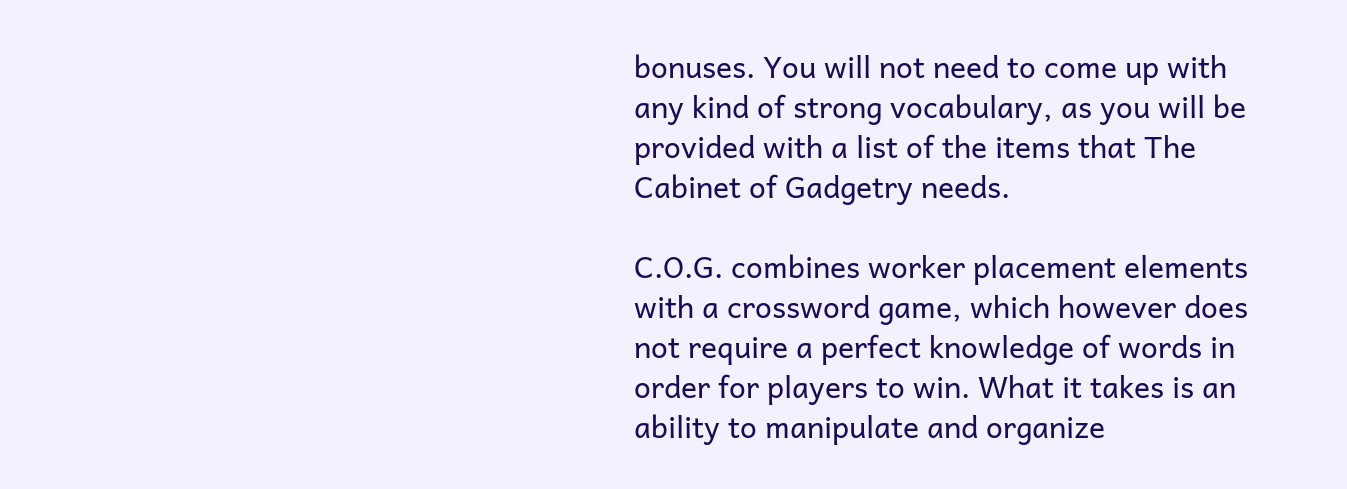bonuses. You will not need to come up with any kind of strong vocabulary, as you will be provided with a list of the items that The Cabinet of Gadgetry needs.

C.O.G. combines worker placement elements with a crossword game, which however does not require a perfect knowledge of words in order for players to win. What it takes is an ability to manipulate and organize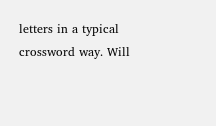letters in a typical crossword way. Will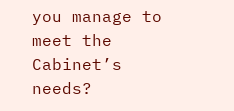you manage to meet the Cabinet’s needs?